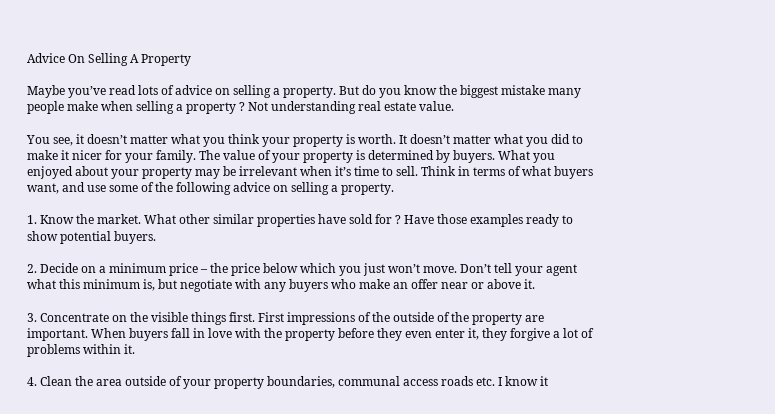Advice On Selling A Property

Maybe you’ve read lots of advice on selling a property. But do you know the biggest mistake many people make when selling a property ? Not understanding real estate value.

You see, it doesn’t matter what you think your property is worth. It doesn’t matter what you did to make it nicer for your family. The value of your property is determined by buyers. What you enjoyed about your property may be irrelevant when it’s time to sell. Think in terms of what buyers want, and use some of the following advice on selling a property.

1. Know the market. What other similar properties have sold for ? Have those examples ready to show potential buyers.

2. Decide on a minimum price – the price below which you just won’t move. Don’t tell your agent what this minimum is, but negotiate with any buyers who make an offer near or above it.

3. Concentrate on the visible things first. First impressions of the outside of the property are important. When buyers fall in love with the property before they even enter it, they forgive a lot of problems within it.

4. Clean the area outside of your property boundaries, communal access roads etc. I know it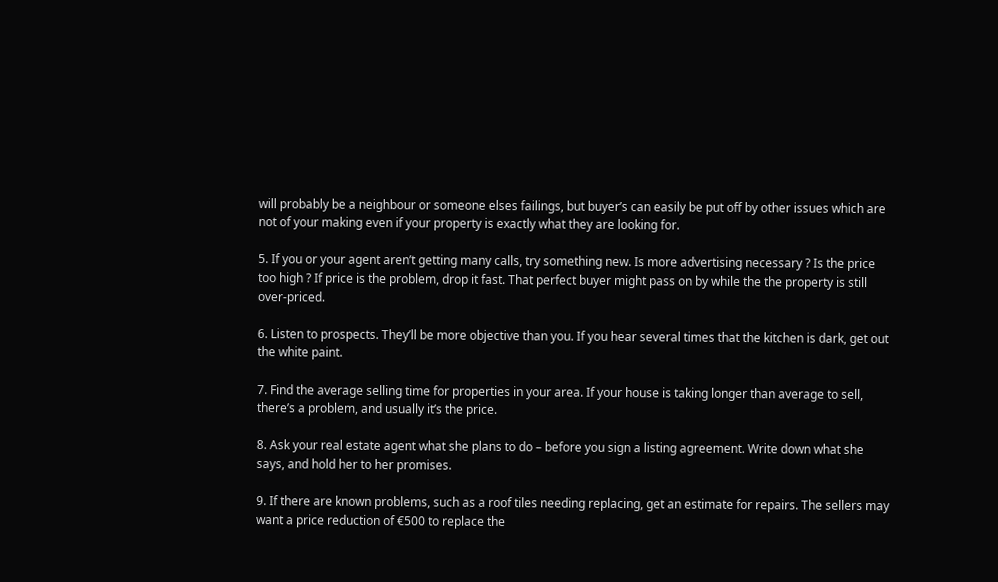will probably be a neighbour or someone elses failings, but buyer’s can easily be put off by other issues which are not of your making even if your property is exactly what they are looking for.

5. If you or your agent aren’t getting many calls, try something new. Is more advertising necessary ? Is the price too high ? If price is the problem, drop it fast. That perfect buyer might pass on by while the the property is still over-priced.

6. Listen to prospects. They’ll be more objective than you. If you hear several times that the kitchen is dark, get out the white paint.

7. Find the average selling time for properties in your area. If your house is taking longer than average to sell, there’s a problem, and usually it’s the price.

8. Ask your real estate agent what she plans to do – before you sign a listing agreement. Write down what she says, and hold her to her promises.

9. If there are known problems, such as a roof tiles needing replacing, get an estimate for repairs. The sellers may want a price reduction of €500 to replace the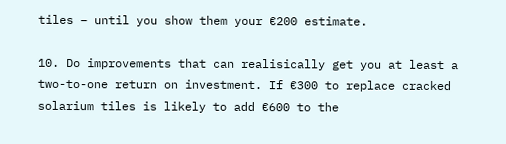tiles – until you show them your €200 estimate.

10. Do improvements that can realisically get you at least a two-to-one return on investment. If €300 to replace cracked solarium tiles is likely to add €600 to the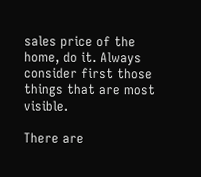sales price of the home, do it. Always consider first those things that are most visible.

There are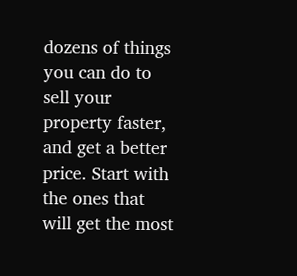dozens of things you can do to sell your property faster, and get a better price. Start with the ones that will get the most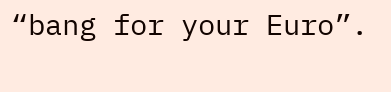“bang for your Euro”.